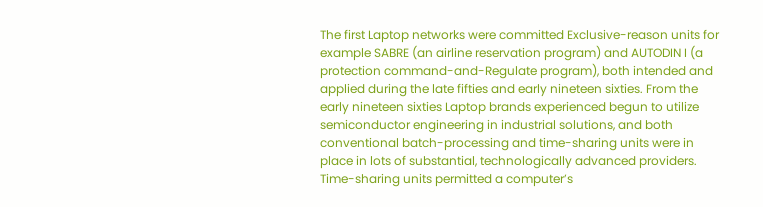The first Laptop networks were committed Exclusive-reason units for example SABRE (an airline reservation program) and AUTODIN I (a protection command-and-Regulate program), both intended and applied during the late fifties and early nineteen sixties. From the early nineteen sixties Laptop brands experienced begun to utilize semiconductor engineering in industrial solutions, and both conventional batch-processing and time-sharing units were in place in lots of substantial, technologically advanced providers. Time-sharing units permitted a computer’s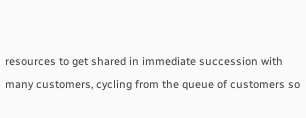resources to get shared in immediate succession with many customers, cycling from the queue of customers so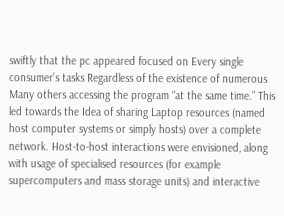swiftly that the pc appeared focused on Every single consumer’s tasks Regardless of the existence of numerous Many others accessing the program “at the same time.” This led towards the Idea of sharing Laptop resources (named host computer systems or simply hosts) over a complete network. Host-to-host interactions were envisioned, along with usage of specialised resources (for example supercomputers and mass storage units) and interactive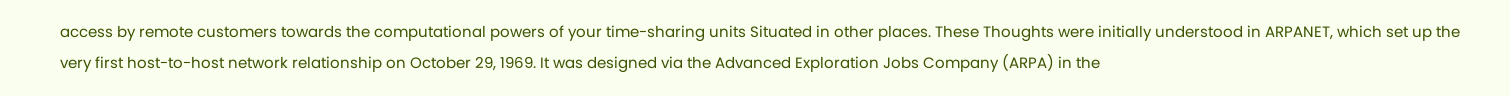access by remote customers towards the computational powers of your time-sharing units Situated in other places. These Thoughts were initially understood in ARPANET, which set up the very first host-to-host network relationship on October 29, 1969. It was designed via the Advanced Exploration Jobs Company (ARPA) in the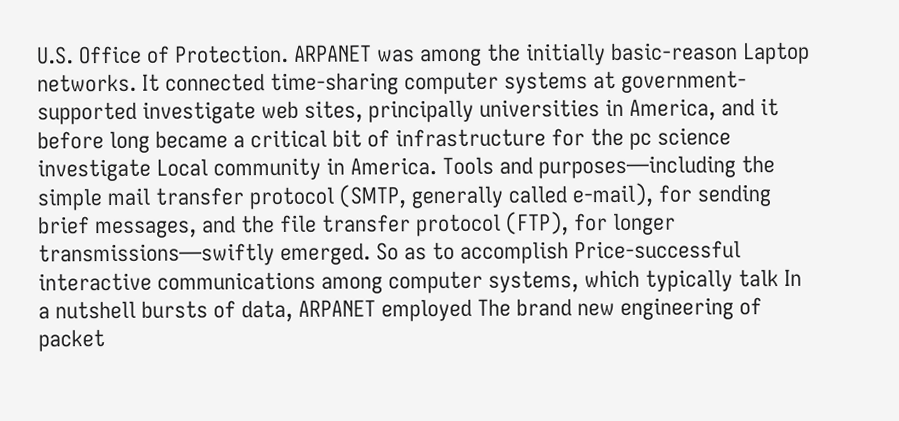U.S. Office of Protection. ARPANET was among the initially basic-reason Laptop networks. It connected time-sharing computer systems at government-supported investigate web sites, principally universities in America, and it before long became a critical bit of infrastructure for the pc science investigate Local community in America. Tools and purposes—including the simple mail transfer protocol (SMTP, generally called e-mail), for sending brief messages, and the file transfer protocol (FTP), for longer transmissions—swiftly emerged. So as to accomplish Price-successful interactive communications among computer systems, which typically talk In a nutshell bursts of data, ARPANET employed The brand new engineering of packet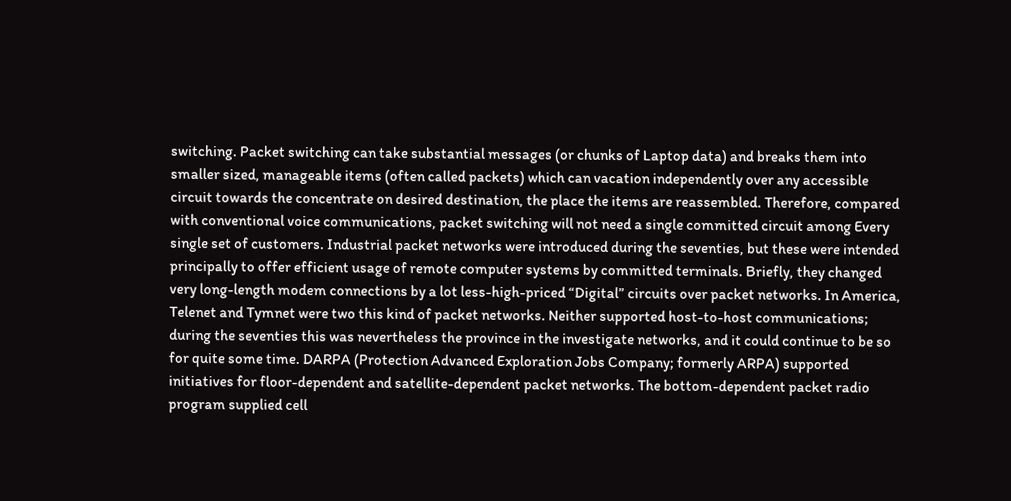switching. Packet switching can take substantial messages (or chunks of Laptop data) and breaks them into smaller sized, manageable items (often called packets) which can vacation independently over any accessible circuit towards the concentrate on desired destination, the place the items are reassembled. Therefore, compared with conventional voice communications, packet switching will not need a single committed circuit among Every single set of customers. Industrial packet networks were introduced during the seventies, but these were intended principally to offer efficient usage of remote computer systems by committed terminals. Briefly, they changed very long-length modem connections by a lot less-high-priced “Digital” circuits over packet networks. In America, Telenet and Tymnet were two this kind of packet networks. Neither supported host-to-host communications; during the seventies this was nevertheless the province in the investigate networks, and it could continue to be so for quite some time. DARPA (Protection Advanced Exploration Jobs Company; formerly ARPA) supported initiatives for floor-dependent and satellite-dependent packet networks. The bottom-dependent packet radio program supplied cell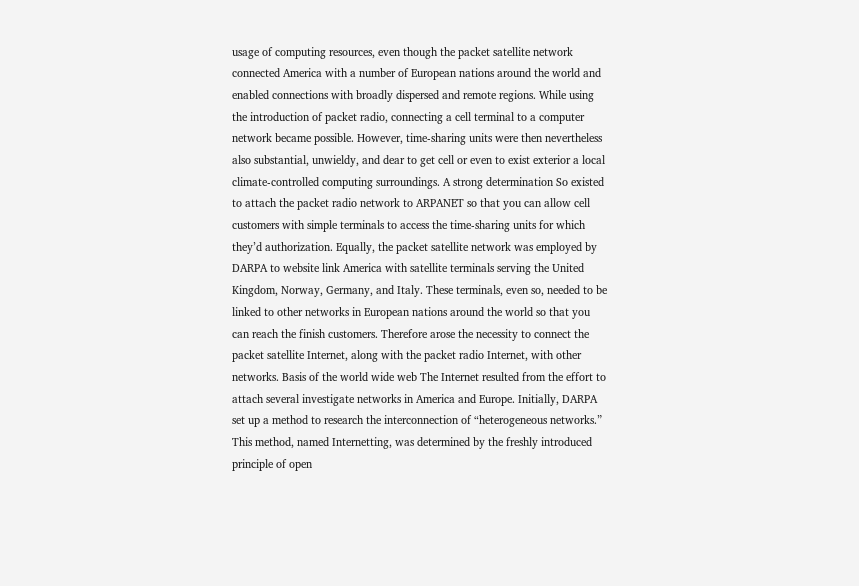usage of computing resources, even though the packet satellite network connected America with a number of European nations around the world and enabled connections with broadly dispersed and remote regions. While using the introduction of packet radio, connecting a cell terminal to a computer network became possible. However, time-sharing units were then nevertheless also substantial, unwieldy, and dear to get cell or even to exist exterior a local climate-controlled computing surroundings. A strong determination So existed to attach the packet radio network to ARPANET so that you can allow cell customers with simple terminals to access the time-sharing units for which they’d authorization. Equally, the packet satellite network was employed by DARPA to website link America with satellite terminals serving the United Kingdom, Norway, Germany, and Italy. These terminals, even so, needed to be linked to other networks in European nations around the world so that you can reach the finish customers. Therefore arose the necessity to connect the packet satellite Internet, along with the packet radio Internet, with other networks. Basis of the world wide web The Internet resulted from the effort to attach several investigate networks in America and Europe. Initially, DARPA set up a method to research the interconnection of “heterogeneous networks.” This method, named Internetting, was determined by the freshly introduced principle of open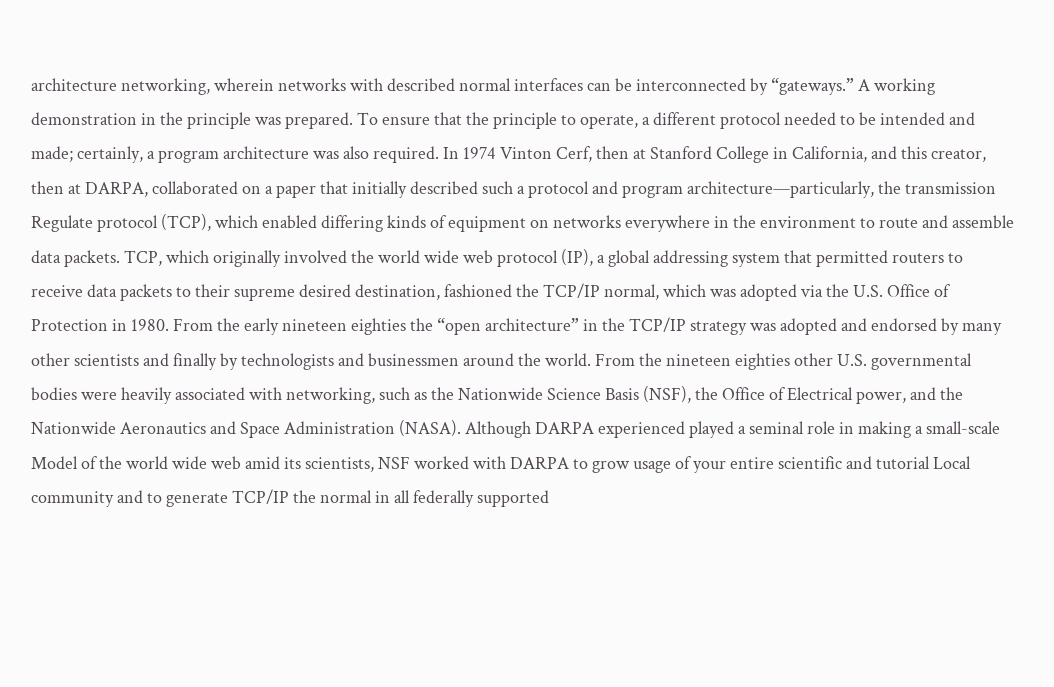architecture networking, wherein networks with described normal interfaces can be interconnected by “gateways.” A working demonstration in the principle was prepared. To ensure that the principle to operate, a different protocol needed to be intended and made; certainly, a program architecture was also required. In 1974 Vinton Cerf, then at Stanford College in California, and this creator, then at DARPA, collaborated on a paper that initially described such a protocol and program architecture—particularly, the transmission Regulate protocol (TCP), which enabled differing kinds of equipment on networks everywhere in the environment to route and assemble data packets. TCP, which originally involved the world wide web protocol (IP), a global addressing system that permitted routers to receive data packets to their supreme desired destination, fashioned the TCP/IP normal, which was adopted via the U.S. Office of Protection in 1980. From the early nineteen eighties the “open architecture” in the TCP/IP strategy was adopted and endorsed by many other scientists and finally by technologists and businessmen around the world. From the nineteen eighties other U.S. governmental bodies were heavily associated with networking, such as the Nationwide Science Basis (NSF), the Office of Electrical power, and the Nationwide Aeronautics and Space Administration (NASA). Although DARPA experienced played a seminal role in making a small-scale Model of the world wide web amid its scientists, NSF worked with DARPA to grow usage of your entire scientific and tutorial Local community and to generate TCP/IP the normal in all federally supported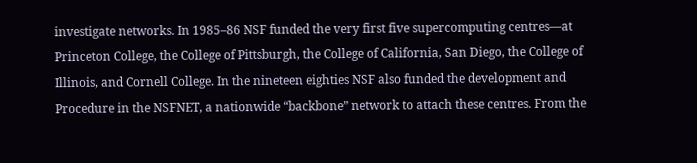investigate networks. In 1985–86 NSF funded the very first five supercomputing centres—at Princeton College, the College of Pittsburgh, the College of California, San Diego, the College of Illinois, and Cornell College. In the nineteen eighties NSF also funded the development and Procedure in the NSFNET, a nationwide “backbone” network to attach these centres. From the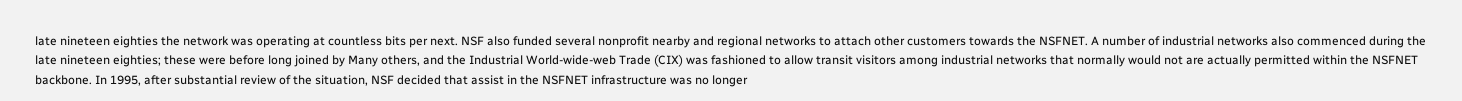late nineteen eighties the network was operating at countless bits per next. NSF also funded several nonprofit nearby and regional networks to attach other customers towards the NSFNET. A number of industrial networks also commenced during the late nineteen eighties; these were before long joined by Many others, and the Industrial World-wide-web Trade (CIX) was fashioned to allow transit visitors among industrial networks that normally would not are actually permitted within the NSFNET backbone. In 1995, after substantial review of the situation, NSF decided that assist in the NSFNET infrastructure was no longer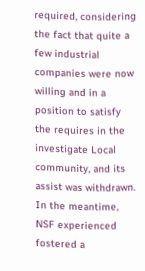required, considering the fact that quite a few industrial companies were now willing and in a position to satisfy the requires in the investigate Local community, and its assist was withdrawn. In the meantime, NSF experienced fostered a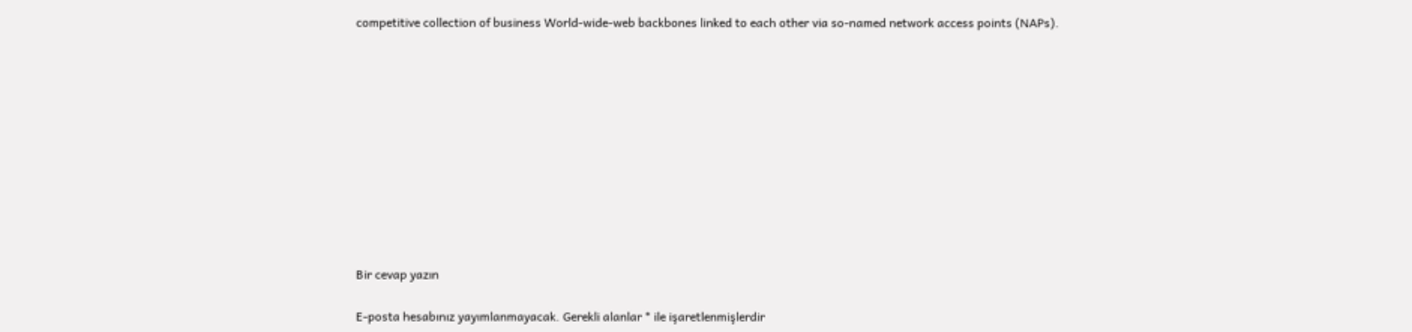competitive collection of business World-wide-web backbones linked to each other via so-named network access points (NAPs).











Bir cevap yazın

E-posta hesabınız yayımlanmayacak. Gerekli alanlar * ile işaretlenmişlerdir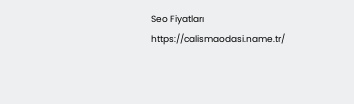Seo Fiyatları https://calismaodasi.name.tr/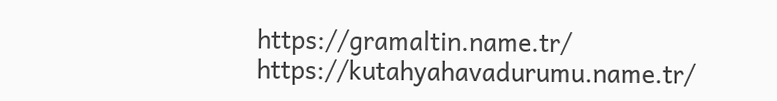https://gramaltin.name.tr/ https://kutahyahavadurumu.name.tr/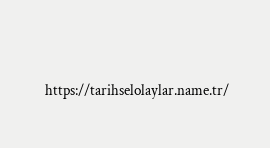https://tarihselolaylar.name.tr/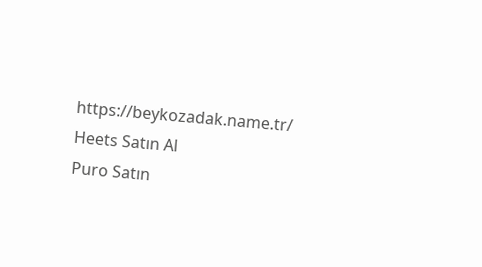https://beykozadak.name.tr/ Heets Satın Al
Puro Satın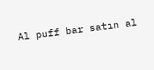Al puff bar satın al